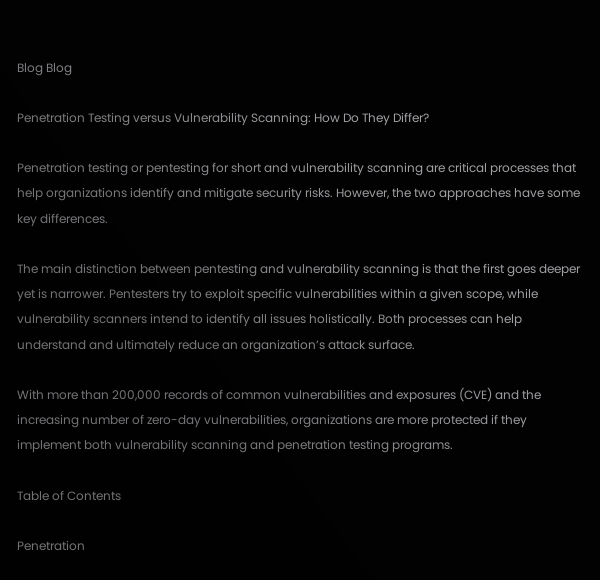Blog Blog

Penetration Testing versus Vulnerability Scanning: How Do They Differ?

Penetration testing or pentesting for short and vulnerability scanning are critical processes that help organizations identify and mitigate security risks. However, the two approaches have some key differences.

The main distinction between pentesting and vulnerability scanning is that the first goes deeper yet is narrower. Pentesters try to exploit specific vulnerabilities within a given scope, while vulnerability scanners intend to identify all issues holistically. Both processes can help understand and ultimately reduce an organization’s attack surface.

With more than 200,000 records of common vulnerabilities and exposures (CVE) and the increasing number of zero-day vulnerabilities, organizations are more protected if they implement both vulnerability scanning and penetration testing programs.

Table of Contents

Penetration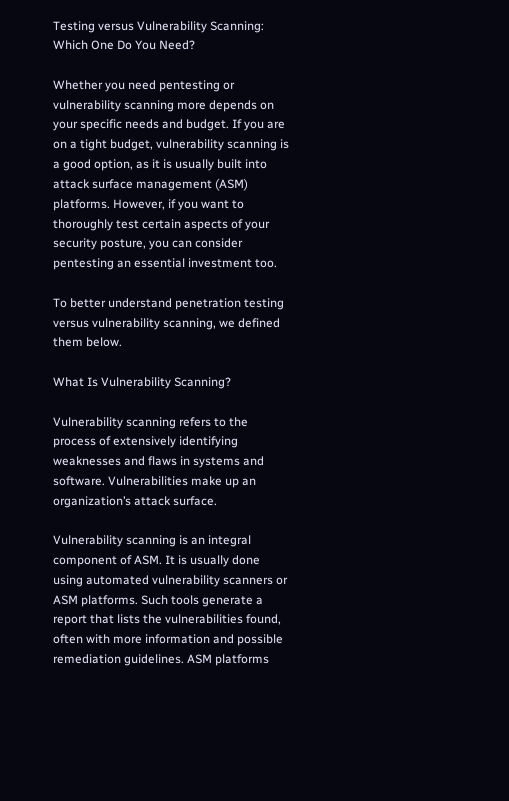Testing versus Vulnerability Scanning: Which One Do You Need?

Whether you need pentesting or vulnerability scanning more depends on your specific needs and budget. If you are on a tight budget, vulnerability scanning is a good option, as it is usually built into attack surface management (ASM) platforms. However, if you want to thoroughly test certain aspects of your security posture, you can consider pentesting an essential investment too.

To better understand penetration testing versus vulnerability scanning, we defined them below.

What Is Vulnerability Scanning?

Vulnerability scanning refers to the process of extensively identifying weaknesses and flaws in systems and software. Vulnerabilities make up an organization’s attack surface.

Vulnerability scanning is an integral component of ASM. It is usually done using automated vulnerability scanners or ASM platforms. Such tools generate a report that lists the vulnerabilities found, often with more information and possible remediation guidelines. ASM platforms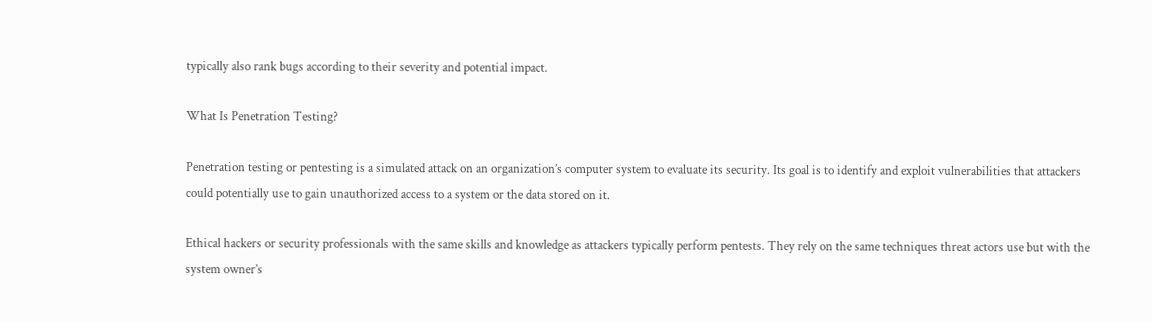typically also rank bugs according to their severity and potential impact.

What Is Penetration Testing?

Penetration testing or pentesting is a simulated attack on an organization’s computer system to evaluate its security. Its goal is to identify and exploit vulnerabilities that attackers could potentially use to gain unauthorized access to a system or the data stored on it.

Ethical hackers or security professionals with the same skills and knowledge as attackers typically perform pentests. They rely on the same techniques threat actors use but with the system owner’s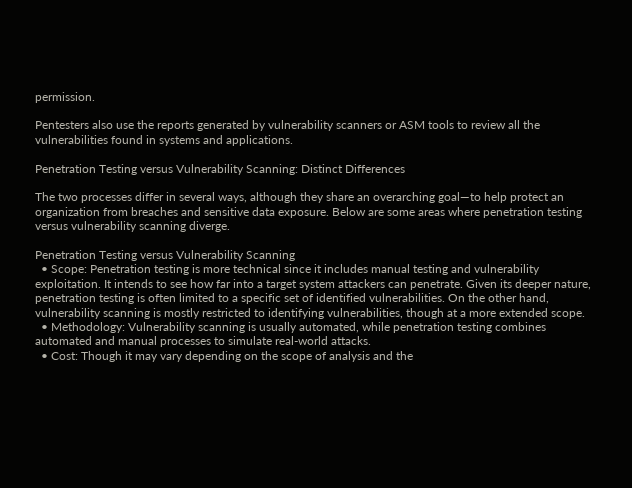permission.

Pentesters also use the reports generated by vulnerability scanners or ASM tools to review all the vulnerabilities found in systems and applications.

Penetration Testing versus Vulnerability Scanning: Distinct Differences

The two processes differ in several ways, although they share an overarching goal—to help protect an organization from breaches and sensitive data exposure. Below are some areas where penetration testing versus vulnerability scanning diverge.

Penetration Testing versus Vulnerability Scanning
  • Scope: Penetration testing is more technical since it includes manual testing and vulnerability exploitation. It intends to see how far into a target system attackers can penetrate. Given its deeper nature, penetration testing is often limited to a specific set of identified vulnerabilities. On the other hand, vulnerability scanning is mostly restricted to identifying vulnerabilities, though at a more extended scope.
  • Methodology: Vulnerability scanning is usually automated, while penetration testing combines automated and manual processes to simulate real-world attacks.
  • Cost: Though it may vary depending on the scope of analysis and the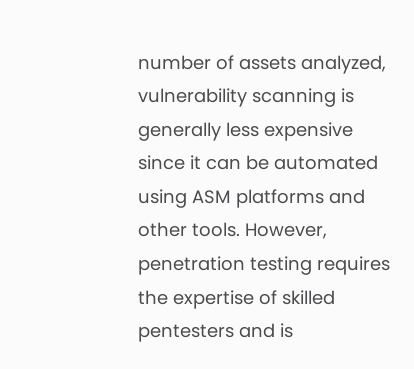number of assets analyzed, vulnerability scanning is generally less expensive since it can be automated using ASM platforms and other tools. However, penetration testing requires the expertise of skilled pentesters and is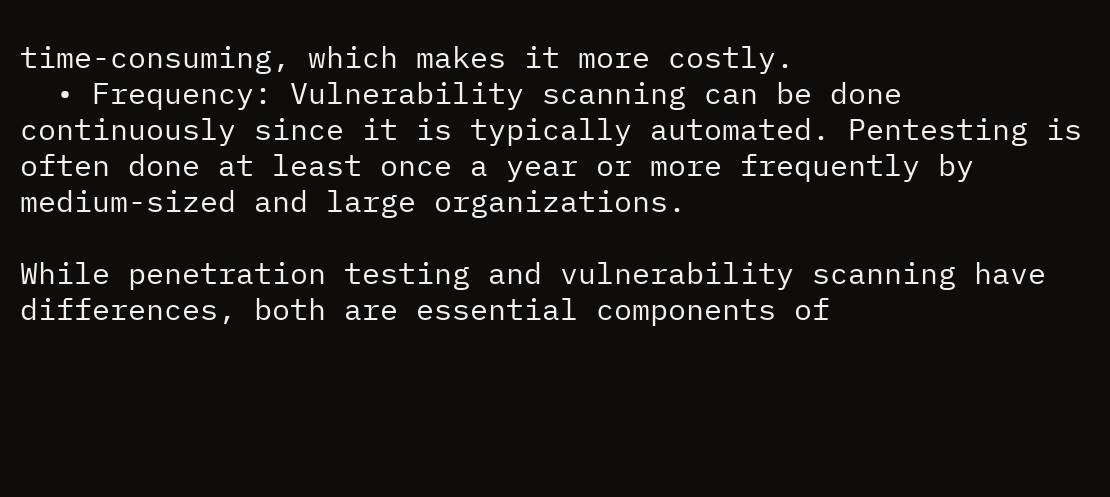time-consuming, which makes it more costly.
  • Frequency: Vulnerability scanning can be done continuously since it is typically automated. Pentesting is often done at least once a year or more frequently by medium-sized and large organizations.

While penetration testing and vulnerability scanning have differences, both are essential components of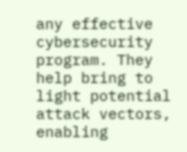any effective cybersecurity program. They help bring to light potential attack vectors, enabling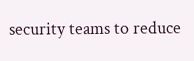security teams to reduce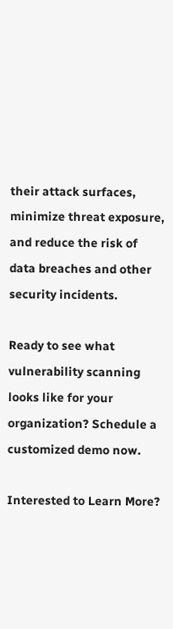their attack surfaces, minimize threat exposure, and reduce the risk of data breaches and other security incidents.

Ready to see what vulnerability scanning looks like for your organization? Schedule a customized demo now.

Interested to Learn More?